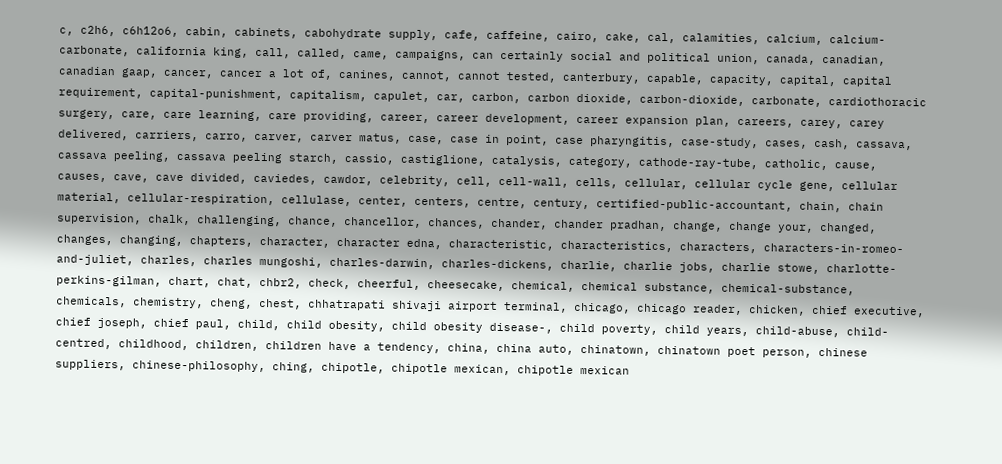c, c2h6, c6h12o6, cabin, cabinets, cabohydrate supply, cafe, caffeine, cairo, cake, cal, calamities, calcium, calcium-carbonate, california king, call, called, came, campaigns, can certainly social and political union, canada, canadian, canadian gaap, cancer, cancer a lot of, canines, cannot, cannot tested, canterbury, capable, capacity, capital, capital requirement, capital-punishment, capitalism, capulet, car, carbon, carbon dioxide, carbon-dioxide, carbonate, cardiothoracic surgery, care, care learning, care providing, career, career development, career expansion plan, careers, carey, carey delivered, carriers, carro, carver, carver matus, case, case in point, case pharyngitis, case-study, cases, cash, cassava, cassava peeling, cassava peeling starch, cassio, castiglione, catalysis, category, cathode-ray-tube, catholic, cause, causes, cave, cave divided, caviedes, cawdor, celebrity, cell, cell-wall, cells, cellular, cellular cycle gene, cellular material, cellular-respiration, cellulase, center, centers, centre, century, certified-public-accountant, chain, chain supervision, chalk, challenging, chance, chancellor, chances, chander, chander pradhan, change, change your, changed, changes, changing, chapters, character, character edna, characteristic, characteristics, characters, characters-in-romeo-and-juliet, charles, charles mungoshi, charles-darwin, charles-dickens, charlie, charlie jobs, charlie stowe, charlotte-perkins-gilman, chart, chat, chbr2, check, cheerful, cheesecake, chemical, chemical substance, chemical-substance, chemicals, chemistry, cheng, chest, chhatrapati shivaji airport terminal, chicago, chicago reader, chicken, chief executive, chief joseph, chief paul, child, child obesity, child obesity disease-, child poverty, child years, child-abuse, child-centred, childhood, children, children have a tendency, china, china auto, chinatown, chinatown poet person, chinese suppliers, chinese-philosophy, ching, chipotle, chipotle mexican, chipotle mexican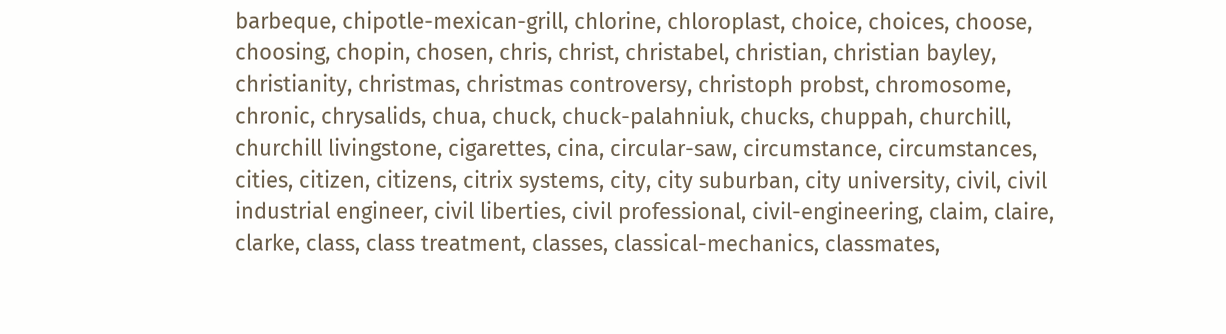barbeque, chipotle-mexican-grill, chlorine, chloroplast, choice, choices, choose, choosing, chopin, chosen, chris, christ, christabel, christian, christian bayley, christianity, christmas, christmas controversy, christoph probst, chromosome, chronic, chrysalids, chua, chuck, chuck-palahniuk, chucks, chuppah, churchill, churchill livingstone, cigarettes, cina, circular-saw, circumstance, circumstances, cities, citizen, citizens, citrix systems, city, city suburban, city university, civil, civil industrial engineer, civil liberties, civil professional, civil-engineering, claim, claire, clarke, class, class treatment, classes, classical-mechanics, classmates,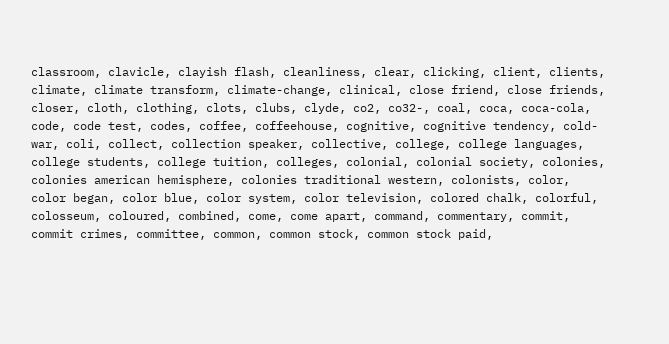classroom, clavicle, clayish flash, cleanliness, clear, clicking, client, clients, climate, climate transform, climate-change, clinical, close friend, close friends, closer, cloth, clothing, clots, clubs, clyde, co2, co32-, coal, coca, coca-cola, code, code test, codes, coffee, coffeehouse, cognitive, cognitive tendency, cold-war, coli, collect, collection speaker, collective, college, college languages, college students, college tuition, colleges, colonial, colonial society, colonies, colonies american hemisphere, colonies traditional western, colonists, color, color began, color blue, color system, color television, colored chalk, colorful, colosseum, coloured, combined, come, come apart, command, commentary, commit, commit crimes, committee, common, common stock, common stock paid,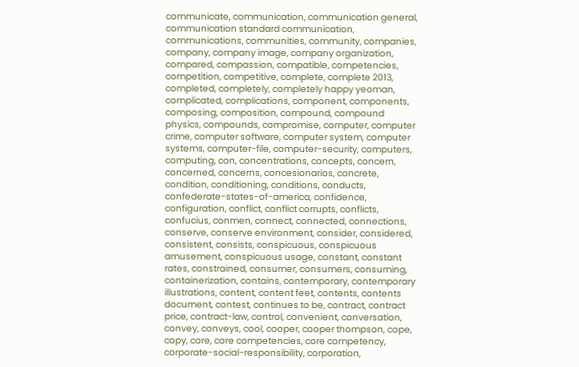communicate, communication, communication general, communication standard communication, communications, communities, community, companies, company, company image, company organization, compared, compassion, compatible, competencies, competition, competitive, complete, complete 2013, completed, completely, completely happy yeoman, complicated, complications, component, components, composing, composition, compound, compound physics, compounds, compromise, computer, computer crime, computer software, computer system, computer systems, computer-file, computer-security, computers, computing, con, concentrations, concepts, concern, concerned, concerns, concesionarios, concrete, condition, conditioning, conditions, conducts, confederate-states-of-america, confidence, configuration, conflict, conflict corrupts, conflicts, confucius, conmen, connect, connected, connections, conserve, conserve environment, consider, considered, consistent, consists, conspicuous, conspicuous amusement, conspicuous usage, constant, constant rates, constrained, consumer, consumers, consuming, containerization, contains, contemporary, contemporary illustrations, content, content feet, contents, contents document, contest, continues to be, contract, contract price, contract-law, control, convenient, conversation, convey, conveys, cool, cooper, cooper thompson, cope, copy, core, core competencies, core competency, corporate-social-responsibility, corporation,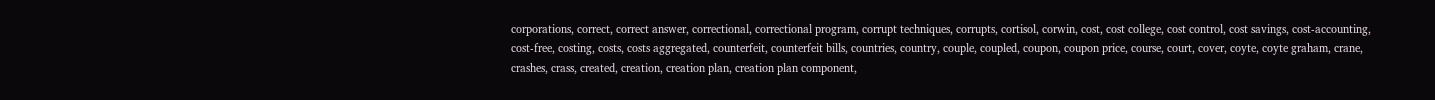corporations, correct, correct answer, correctional, correctional program, corrupt techniques, corrupts, cortisol, corwin, cost, cost college, cost control, cost savings, cost-accounting, cost-free, costing, costs, costs aggregated, counterfeit, counterfeit bills, countries, country, couple, coupled, coupon, coupon price, course, court, cover, coyte, coyte graham, crane, crashes, crass, created, creation, creation plan, creation plan component,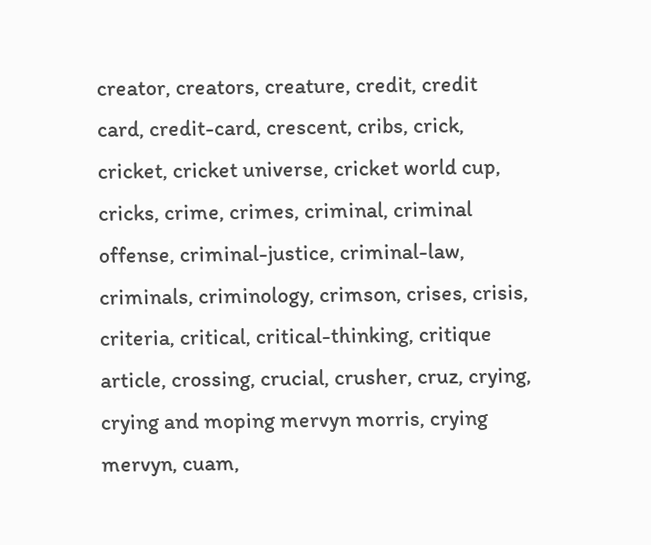creator, creators, creature, credit, credit card, credit-card, crescent, cribs, crick, cricket, cricket universe, cricket world cup, cricks, crime, crimes, criminal, criminal offense, criminal-justice, criminal-law, criminals, criminology, crimson, crises, crisis, criteria, critical, critical-thinking, critique article, crossing, crucial, crusher, cruz, crying, crying and moping mervyn morris, crying mervyn, cuam,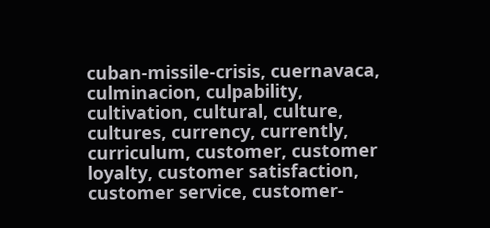cuban-missile-crisis, cuernavaca, culminacion, culpability, cultivation, cultural, culture, cultures, currency, currently, curriculum, customer, customer loyalty, customer satisfaction, customer service, customer-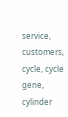service, customers, cycle, cycle gene, cylinder